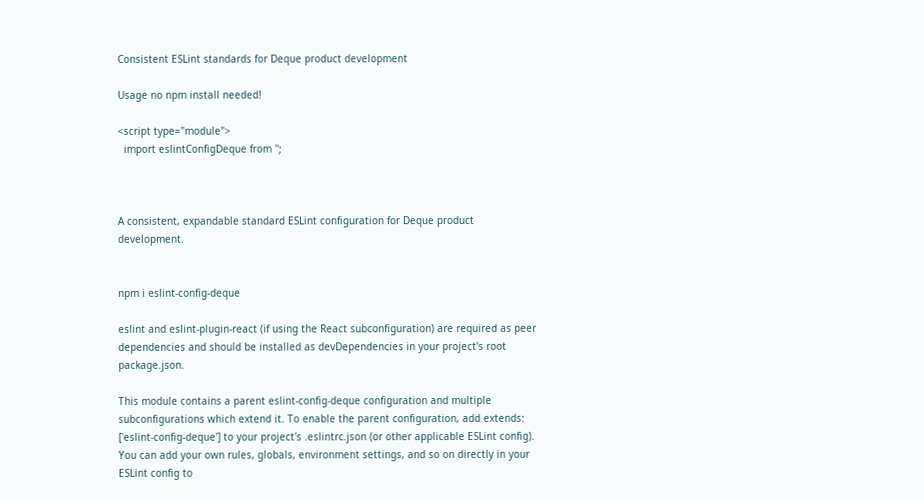Consistent ESLint standards for Deque product development

Usage no npm install needed!

<script type="module">
  import eslintConfigDeque from '';



A consistent, expandable standard ESLint configuration for Deque product development.


npm i eslint-config-deque

eslint and eslint-plugin-react (if using the React subconfiguration) are required as peer dependencies and should be installed as devDependencies in your project's root package.json.

This module contains a parent eslint-config-deque configuration and multiple subconfigurations which extend it. To enable the parent configuration, add extends: ['eslint-config-deque'] to your project's .eslintrc.json (or other applicable ESLint config). You can add your own rules, globals, environment settings, and so on directly in your ESLint config to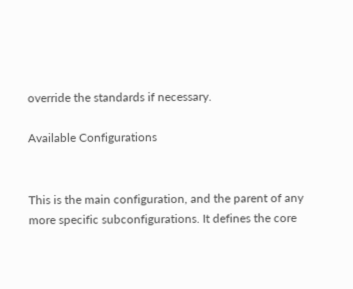override the standards if necessary.

Available Configurations


This is the main configuration, and the parent of any more specific subconfigurations. It defines the core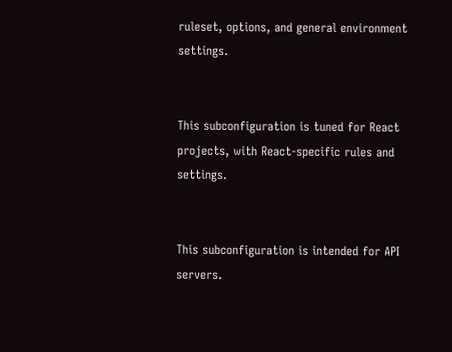ruleset, options, and general environment settings.


This subconfiguration is tuned for React projects, with React-specific rules and settings.


This subconfiguration is intended for API servers.